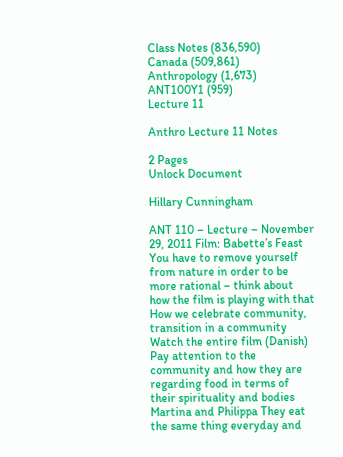Class Notes (836,590)
Canada (509,861)
Anthropology (1,673)
ANT100Y1 (959)
Lecture 11

Anthro Lecture 11 Notes

2 Pages
Unlock Document

Hillary Cunningham

ANT 110 – Lecture – November 29, 2011 Film: Babette’s Feast You have to remove yourself from nature in order to be more rational – think about how the film is playing with that How we celebrate community, transition in a community Watch the entire film (Danish) Pay attention to the community and how they are regarding food in terms of their spirituality and bodies Martina and Philippa They eat the same thing everyday and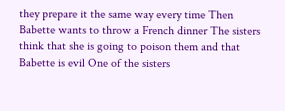they prepare it the same way every time Then Babette wants to throw a French dinner The sisters think that she is going to poison them and that Babette is evil One of the sisters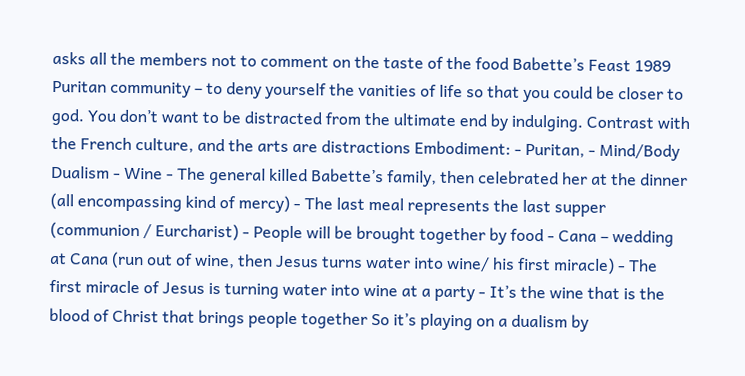asks all the members not to comment on the taste of the food Babette’s Feast 1989 Puritan community – to deny yourself the vanities of life so that you could be closer to god. You don’t want to be distracted from the ultimate end by indulging. Contrast with the French culture, and the arts are distractions Embodiment: - Puritan, - Mind/Body Dualism - Wine - The general killed Babette’s family, then celebrated her at the dinner (all encompassing kind of mercy) - The last meal represents the last supper (communion / Eurcharist) - People will be brought together by food - Cana – wedding at Cana (run out of wine, then Jesus turns water into wine/ his first miracle) - The first miracle of Jesus is turning water into wine at a party - It’s the wine that is the blood of Christ that brings people together So it’s playing on a dualism by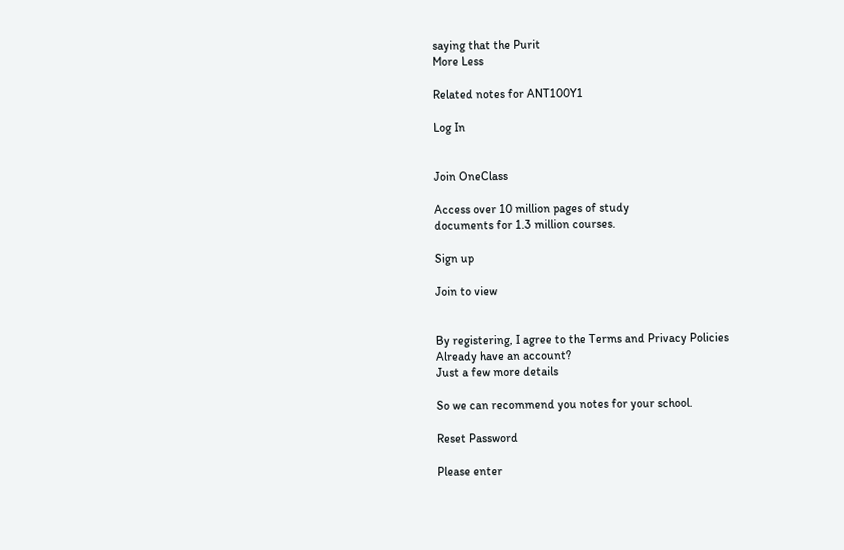saying that the Purit
More Less

Related notes for ANT100Y1

Log In


Join OneClass

Access over 10 million pages of study
documents for 1.3 million courses.

Sign up

Join to view


By registering, I agree to the Terms and Privacy Policies
Already have an account?
Just a few more details

So we can recommend you notes for your school.

Reset Password

Please enter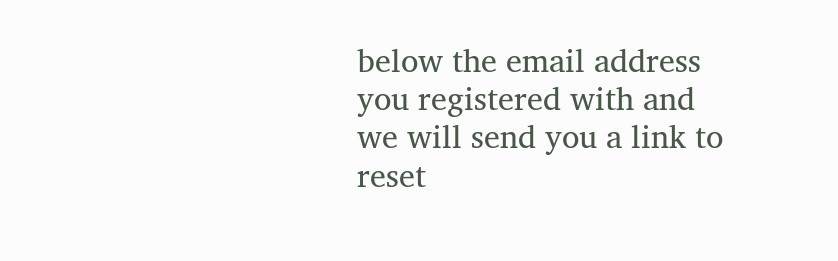below the email address you registered with and we will send you a link to reset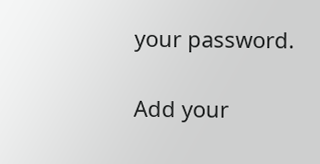your password.

Add your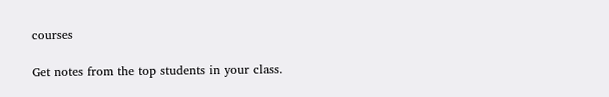courses

Get notes from the top students in your class.